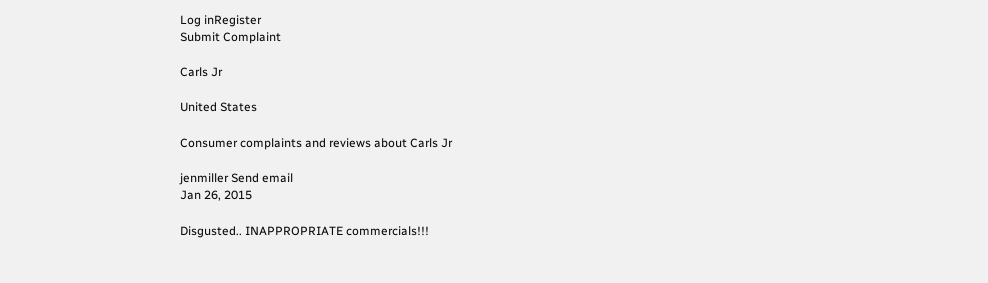Log inRegister
Submit Complaint

Carls Jr

United States

Consumer complaints and reviews about Carls Jr

jenmiller Send email
Jan 26, 2015

Disgusted.. INAPPROPRIATE commercials!!!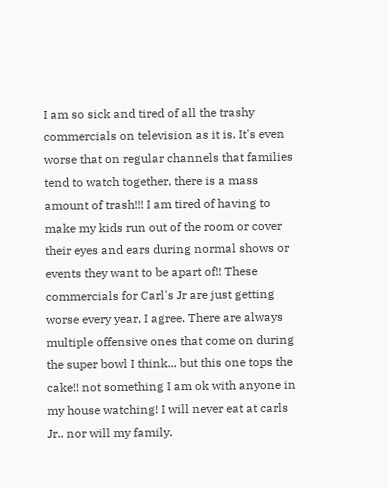I am so sick and tired of all the trashy commercials on television as it is. It's even worse that on regular channels that families tend to watch together, there is a mass amount of trash!!! I am tired of having to make my kids run out of the room or cover their eyes and ears during normal shows or events they want to be apart of!! These commercials for Carl's Jr are just getting worse every year, I agree. There are always multiple offensive ones that come on during the super bowl I think... but this one tops the cake!! not something I am ok with anyone in my house watching! I will never eat at carls Jr.. nor will my family.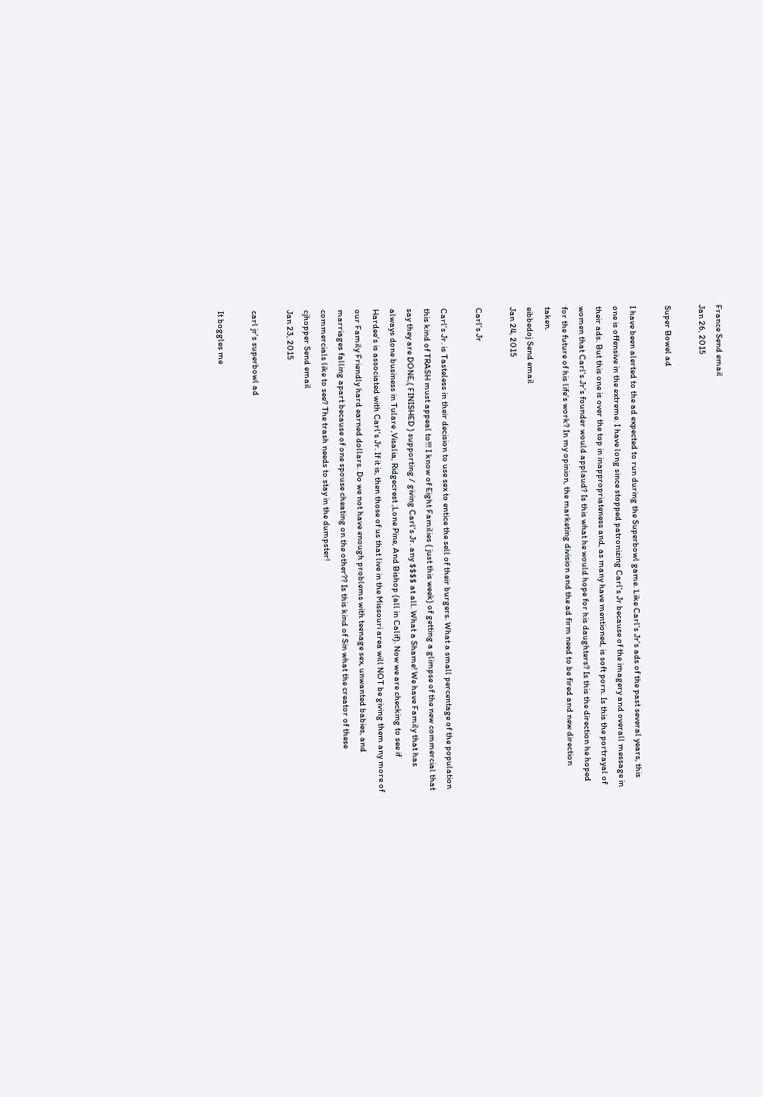France Send email
Jan 26, 2015

Super Bowel ad

I have been alerted to the ad expected to run during the Superbowl game. Like Carl's Jr's ads of the past several years, this one is offensive in the extreme. I have long since stopped patronizing Carl's Jr because of the imagery and overall message in their ads. But this one is over the top in inappropriateness and, as many have mentioned, is soft porn. Is this the portrayal of women that Carl's Jr's founder would applaud? Is this what he would hope for his daughters? Is this the direction he hoped for the future of his life's work? In my opinion, the marketing division and the ad firm need to be fired and new direction taken.
eibbedoj Send email
Jan 24, 2015

Carl's Jr

Carl's Jr. is Tasteless in their decision to use sex to entice the sell of their burgers. What a small percentage of the population this kind of TRASH must appeal to!!! I know of Eight Families ( just this week) of getting a glimpse of the new commercial that say they are DONE,( FINISHED ) supporting / giving Carl's Jr. any $$$$ at all. What a Shame! We have Family that has always done business in Tulare ,Visalia, Ridgecrest ,Lone Pine, And Bishop (all in Calif). Now we are checking to see if Hardee's is associated with Carl's Jr. If it is, then those of us that live in the Missouri area will NOT be giving them any more of our Family Friendly hard earned dollars. Do we not have enough problems with teenage sex, unwanted babies, and marriages falling apart because of one spouse cheating on the other?? Is this kind of Sin what the creator of these commercials like to see? The trash needs to stay in the dumpster!
cjhopper Send email
Jan 23, 2015

carl jr's superbowl ad

It boggles me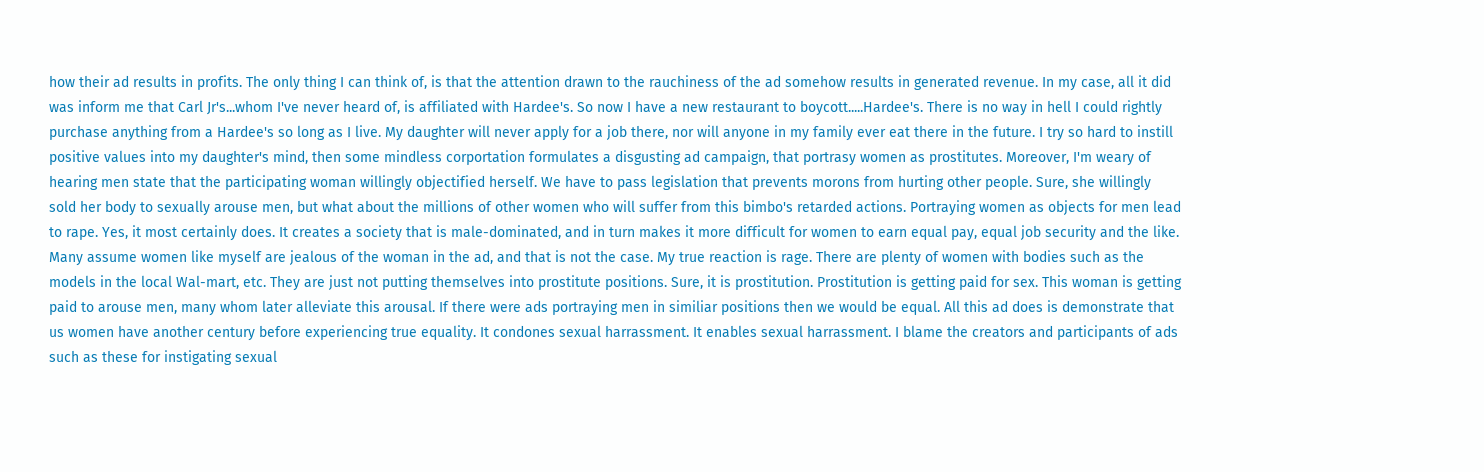how their ad results in profits. The only thing I can think of, is that the attention drawn to the rauchiness of the ad somehow results in generated revenue. In my case, all it did was inform me that Carl Jr's...whom I've never heard of, is affiliated with Hardee's. So now I have a new restaurant to boycott.....Hardee's. There is no way in hell I could rightly purchase anything from a Hardee's so long as I live. My daughter will never apply for a job there, nor will anyone in my family ever eat there in the future. I try so hard to instill positive values into my daughter's mind, then some mindless corportation formulates a disgusting ad campaign, that portrasy women as prostitutes. Moreover, I'm weary of hearing men state that the participating woman willingly objectified herself. We have to pass legislation that prevents morons from hurting other people. Sure, she willingly sold her body to sexually arouse men, but what about the millions of other women who will suffer from this bimbo's retarded actions. Portraying women as objects for men lead to rape. Yes, it most certainly does. It creates a society that is male-dominated, and in turn makes it more difficult for women to earn equal pay, equal job security and the like. Many assume women like myself are jealous of the woman in the ad, and that is not the case. My true reaction is rage. There are plenty of women with bodies such as the models in the local Wal-mart, etc. They are just not putting themselves into prostitute positions. Sure, it is prostitution. Prostitution is getting paid for sex. This woman is getting paid to arouse men, many whom later alleviate this arousal. If there were ads portraying men in similiar positions then we would be equal. All this ad does is demonstrate that us women have another century before experiencing true equality. It condones sexual harrassment. It enables sexual harrassment. I blame the creators and participants of ads such as these for instigating sexual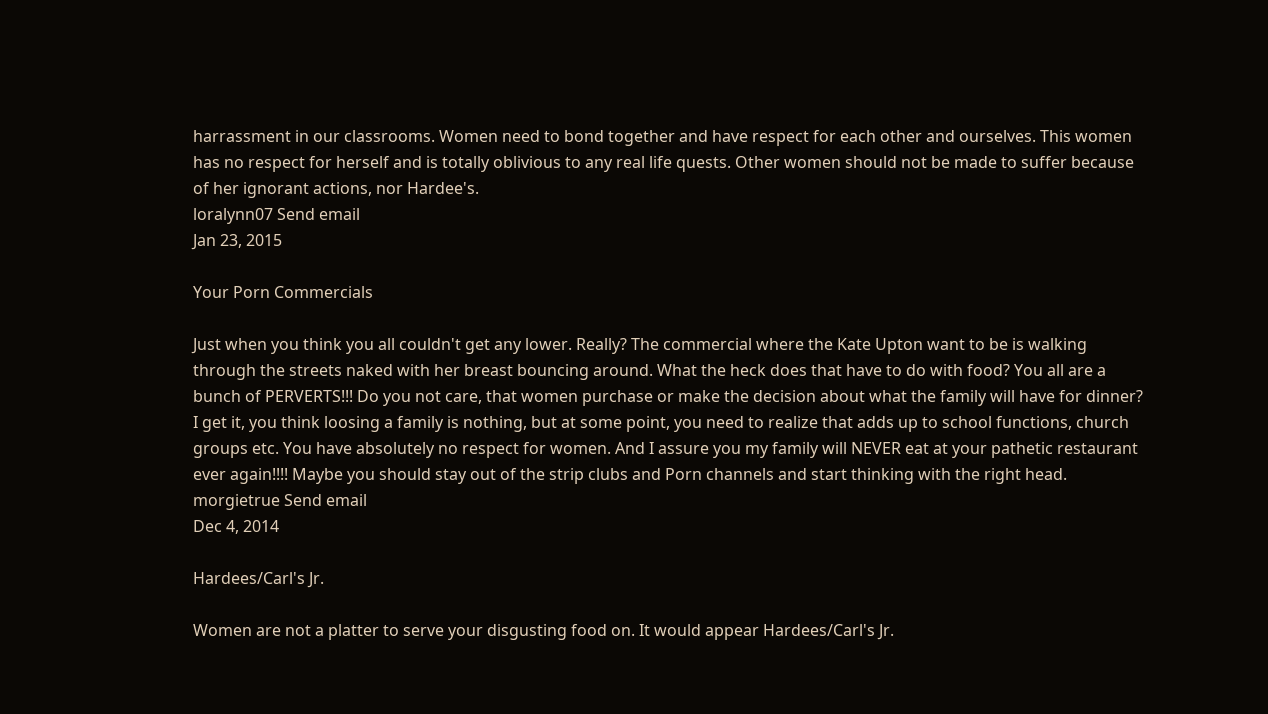harrassment in our classrooms. Women need to bond together and have respect for each other and ourselves. This women has no respect for herself and is totally oblivious to any real life quests. Other women should not be made to suffer because of her ignorant actions, nor Hardee's.
loralynn07 Send email
Jan 23, 2015

Your Porn Commercials

Just when you think you all couldn't get any lower. Really? The commercial where the Kate Upton want to be is walking through the streets naked with her breast bouncing around. What the heck does that have to do with food? You all are a bunch of PERVERTS!!! Do you not care, that women purchase or make the decision about what the family will have for dinner? I get it, you think loosing a family is nothing, but at some point, you need to realize that adds up to school functions, church groups etc. You have absolutely no respect for women. And I assure you my family will NEVER eat at your pathetic restaurant ever again!!!! Maybe you should stay out of the strip clubs and Porn channels and start thinking with the right head.
morgietrue Send email
Dec 4, 2014

Hardees/Carl's Jr.

Women are not a platter to serve your disgusting food on. It would appear Hardees/Carl's Jr.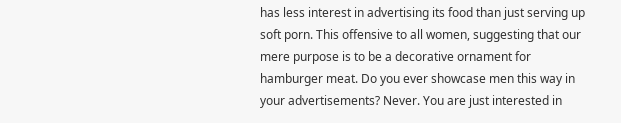has less interest in advertising its food than just serving up soft porn. This offensive to all women, suggesting that our mere purpose is to be a decorative ornament for hamburger meat. Do you ever showcase men this way in your advertisements? Never. You are just interested in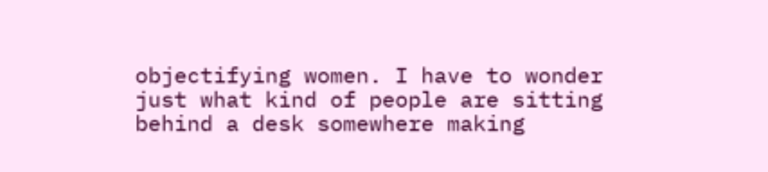objectifying women. I have to wonder just what kind of people are sitting behind a desk somewhere making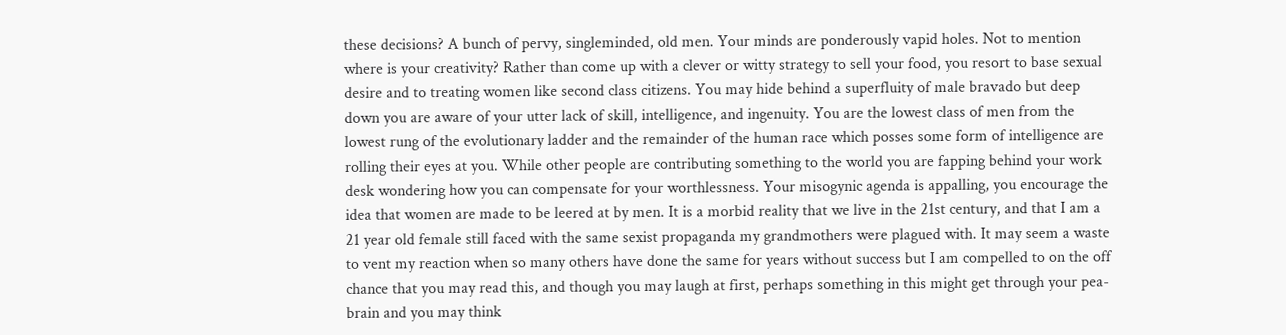these decisions? A bunch of pervy, singleminded, old men. Your minds are ponderously vapid holes. Not to mention where is your creativity? Rather than come up with a clever or witty strategy to sell your food, you resort to base sexual desire and to treating women like second class citizens. You may hide behind a superfluity of male bravado but deep down you are aware of your utter lack of skill, intelligence, and ingenuity. You are the lowest class of men from the lowest rung of the evolutionary ladder and the remainder of the human race which posses some form of intelligence are rolling their eyes at you. While other people are contributing something to the world you are fapping behind your work desk wondering how you can compensate for your worthlessness. Your misogynic agenda is appalling, you encourage the idea that women are made to be leered at by men. It is a morbid reality that we live in the 21st century, and that I am a 21 year old female still faced with the same sexist propaganda my grandmothers were plagued with. It may seem a waste to vent my reaction when so many others have done the same for years without success but I am compelled to on the off chance that you may read this, and though you may laugh at first, perhaps something in this might get through your pea-brain and you may think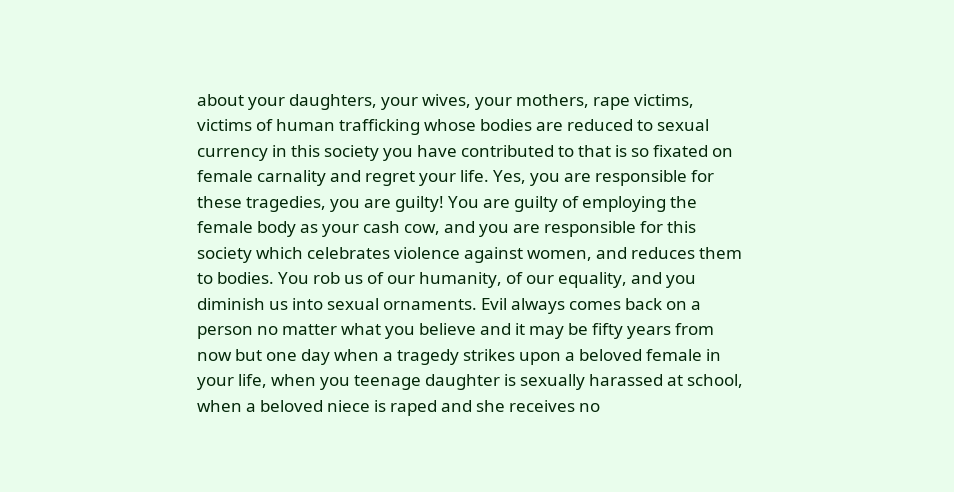about your daughters, your wives, your mothers, rape victims, victims of human trafficking whose bodies are reduced to sexual currency in this society you have contributed to that is so fixated on female carnality and regret your life. Yes, you are responsible for these tragedies, you are guilty! You are guilty of employing the female body as your cash cow, and you are responsible for this society which celebrates violence against women, and reduces them to bodies. You rob us of our humanity, of our equality, and you diminish us into sexual ornaments. Evil always comes back on a person no matter what you believe and it may be fifty years from now but one day when a tragedy strikes upon a beloved female in your life, when you teenage daughter is sexually harassed at school, when a beloved niece is raped and she receives no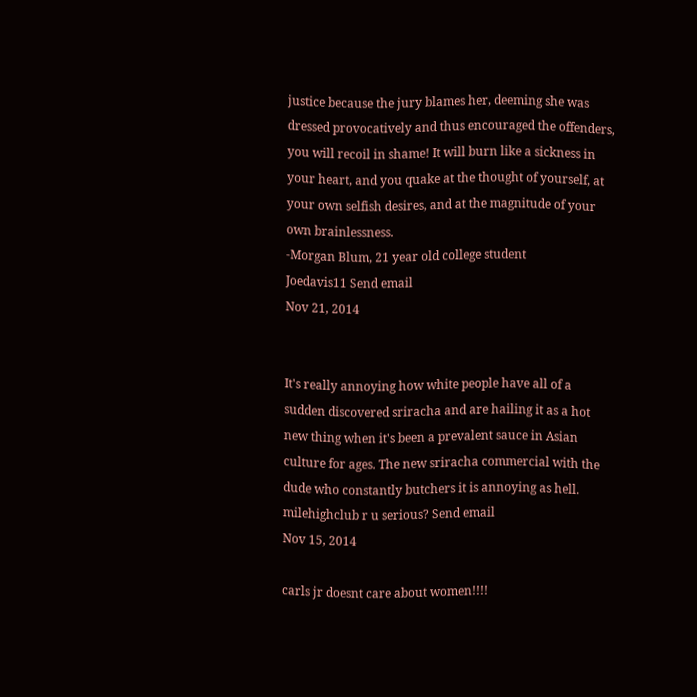justice because the jury blames her, deeming she was dressed provocatively and thus encouraged the offenders, you will recoil in shame! It will burn like a sickness in your heart, and you quake at the thought of yourself, at your own selfish desires, and at the magnitude of your own brainlessness.
-Morgan Blum, 21 year old college student
Joedavis11 Send email
Nov 21, 2014


It's really annoying how white people have all of a sudden discovered sriracha and are hailing it as a hot new thing when it's been a prevalent sauce in Asian culture for ages. The new sriracha commercial with the dude who constantly butchers it is annoying as hell.
milehighclub r u serious? Send email
Nov 15, 2014

carls jr doesnt care about women!!!!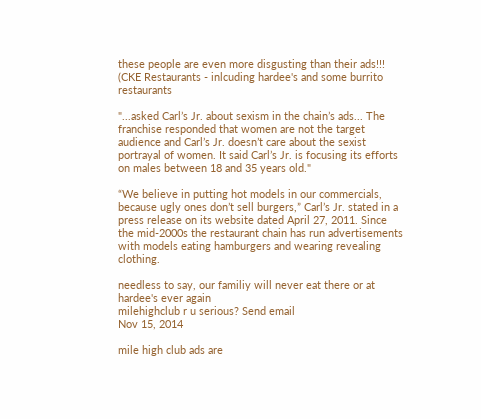these people are even more disgusting than their ads!!! (CKE Restaurants - inlcuding hardee's and some burrito restaurants

"...asked Carl’s Jr. about sexism in the chain’s ads... The franchise responded that women are not the target audience and Carl’s Jr. doesn’t care about the sexist portrayal of women. It said Carl’s Jr. is focusing its efforts on males between 18 and 35 years old."

“We believe in putting hot models in our commercials, because ugly ones don’t sell burgers,” Carl’s Jr. stated in a press release on its website dated April 27, 2011. Since the mid-2000s the restaurant chain has run advertisements with models eating hamburgers and wearing revealing clothing.

needless to say, our familiy will never eat there or at hardee's ever again
milehighclub r u serious? Send email
Nov 15, 2014

mile high club ads are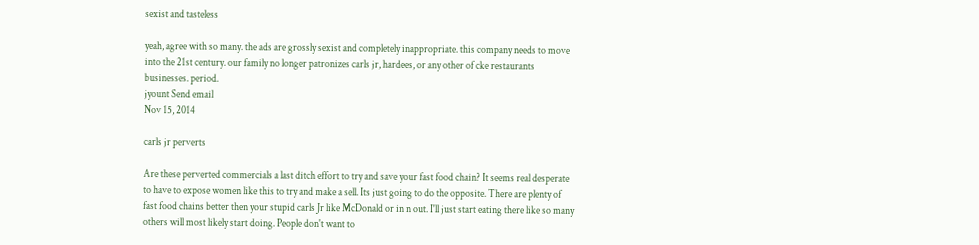sexist and tasteless

yeah, agree with so many. the ads are grossly sexist and completely inappropriate. this company needs to move into the 21st century. our family no longer patronizes carls jr, hardees, or any other of cke restaurants businesses. period.
jyount Send email
Nov 15, 2014

carls jr perverts

Are these perverted commercials a last ditch effort to try and save your fast food chain? It seems real desperate to have to expose women like this to try and make a sell. Its just going to do the opposite. There are plenty of fast food chains better then your stupid carls Jr like McDonald or in n out. I'll just start eating there like so many others will most likely start doing. People don't want to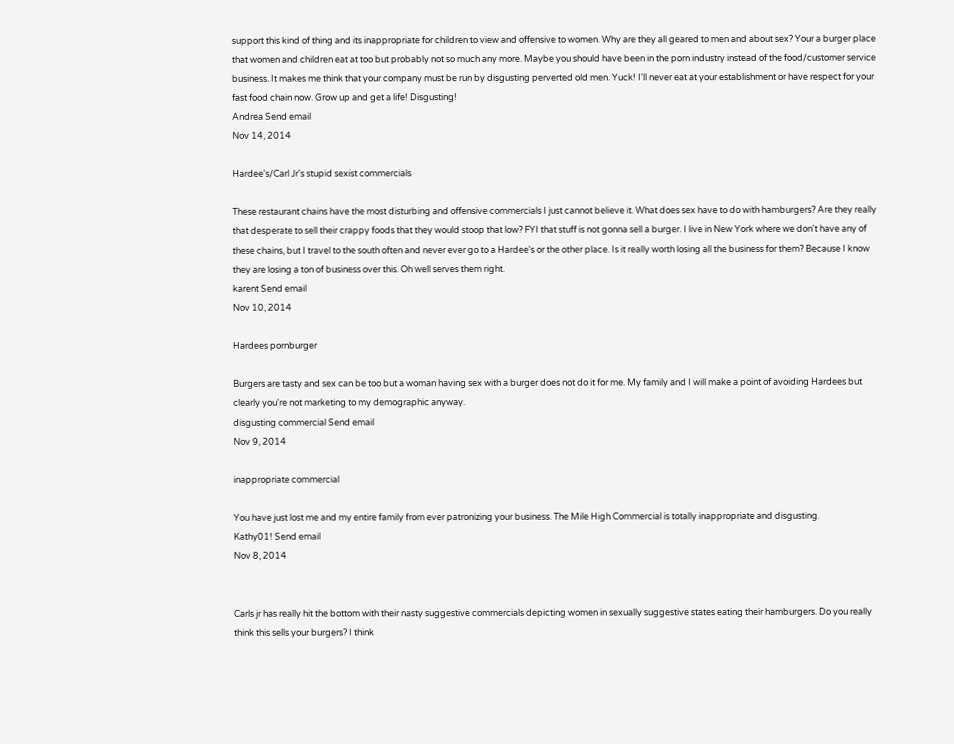support this kind of thing and its inappropriate for children to view and offensive to women. Why are they all geared to men and about sex? Your a burger place that women and children eat at too but probably not so much any more. Maybe you should have been in the porn industry instead of the food/customer service business. It makes me think that your company must be run by disgusting perverted old men. Yuck! I'll never eat at your establishment or have respect for your fast food chain now. Grow up and get a life! Disgusting!
Andrea Send email
Nov 14, 2014

Hardee's/Carl Jr's stupid sexist commercials

These restaurant chains have the most disturbing and offensive commercials I just cannot believe it. What does sex have to do with hamburgers? Are they really that desperate to sell their crappy foods that they would stoop that low? FYI that stuff is not gonna sell a burger. I live in New York where we don't have any of these chains, but I travel to the south often and never ever go to a Hardee's or the other place. Is it really worth losing all the business for them? Because I know they are losing a ton of business over this. Oh well serves them right.
karent Send email
Nov 10, 2014

Hardees pornburger

Burgers are tasty and sex can be too but a woman having sex with a burger does not do it for me. My family and I will make a point of avoiding Hardees but clearly you're not marketing to my demographic anyway.
disgusting commercial Send email
Nov 9, 2014

inappropriate commercial

You have just lost me and my entire family from ever patronizing your business. The Mile High Commercial is totally inappropriate and disgusting.
Kathy01! Send email
Nov 8, 2014


Carls jr has really hit the bottom with their nasty suggestive commercials depicting women in sexually suggestive states eating their hamburgers. Do you really think this sells your burgers? I think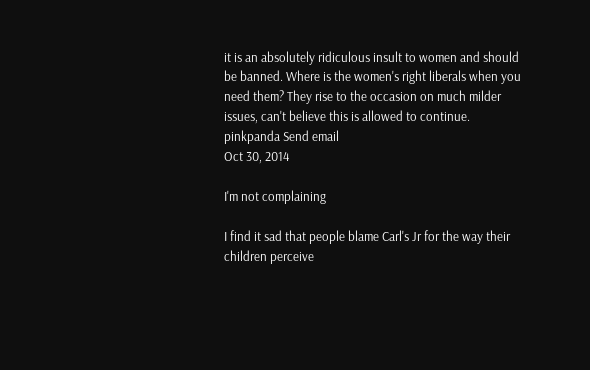it is an absolutely ridiculous insult to women and should be banned. Where is the women's right liberals when you need them? They rise to the occasion on much milder issues, can't believe this is allowed to continue.
pinkpanda Send email
Oct 30, 2014

I'm not complaining

I find it sad that people blame Carl's Jr for the way their children perceive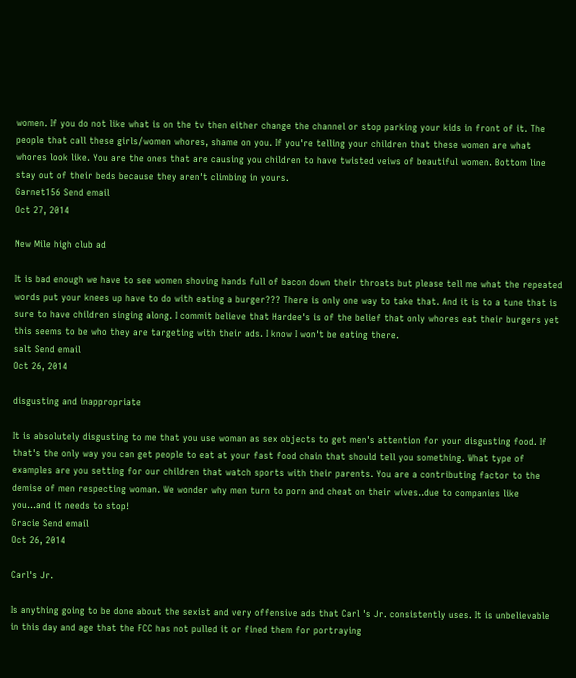women. If you do not like what is on the tv then either change the channel or stop parking your kids in front of it. The people that call these girls/women whores, shame on you. If you're telling your children that these women are what whores look like. You are the ones that are causing you children to have twisted veiws of beautiful women. Bottom line stay out of their beds because they aren't climbing in yours.
Garnet156 Send email
Oct 27, 2014

New Mile high club ad

It is bad enough we have to see women shoving hands full of bacon down their throats but please tell me what the repeated words put your knees up have to do with eating a burger??? There is only one way to take that. And it is to a tune that is sure to have children singing along. I commit believe that Hardee's is of the belief that only whores eat their burgers yet this seems to be who they are targeting with their ads. I know I won't be eating there.
salt Send email
Oct 26, 2014

disgusting and inappropriate

It is absolutely disgusting to me that you use woman as sex objects to get men's attention for your disgusting food. If that's the only way you can get people to eat at your fast food chain that should tell you something. What type of examples are you setting for our children that watch sports with their parents. You are a contributing factor to the demise of men respecting woman. We wonder why men turn to porn and cheat on their wives..due to companies like you...and it needs to stop!
Gracie Send email
Oct 26, 2014

Carl's Jr.

Is anything going to be done about the sexist and very offensive ads that Carl 's Jr. consistently uses. It is unbelievable in this day and age that the FCC has not pulled it or fined them for portraying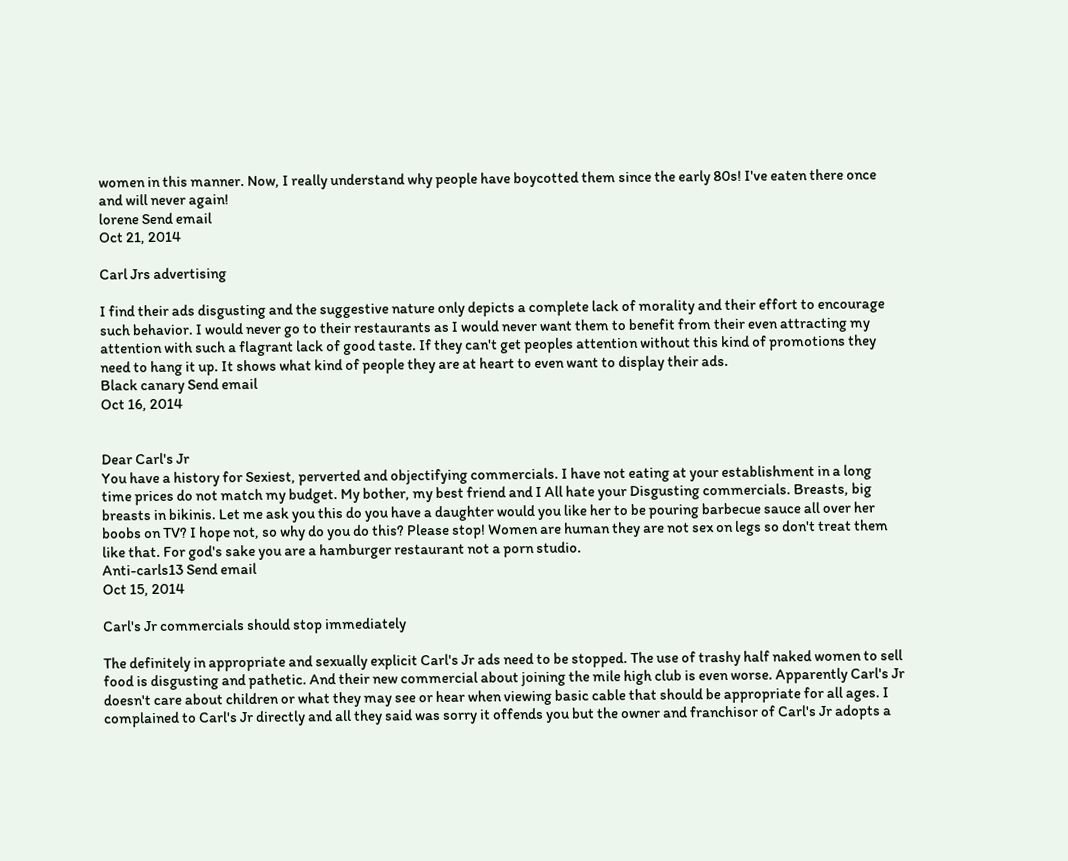women in this manner. Now, I really understand why people have boycotted them since the early 80s! I've eaten there once and will never again!
lorene Send email
Oct 21, 2014

Carl Jrs advertising

I find their ads disgusting and the suggestive nature only depicts a complete lack of morality and their effort to encourage such behavior. I would never go to their restaurants as I would never want them to benefit from their even attracting my attention with such a flagrant lack of good taste. If they can't get peoples attention without this kind of promotions they need to hang it up. It shows what kind of people they are at heart to even want to display their ads.
Black canary Send email
Oct 16, 2014


Dear Carl's Jr
You have a history for Sexiest, perverted and objectifying commercials. I have not eating at your establishment in a long time prices do not match my budget. My bother, my best friend and I All hate your Disgusting commercials. Breasts, big breasts in bikinis. Let me ask you this do you have a daughter would you like her to be pouring barbecue sauce all over her boobs on TV? I hope not, so why do you do this? Please stop! Women are human they are not sex on legs so don't treat them like that. For god's sake you are a hamburger restaurant not a porn studio.
Anti-carls13 Send email
Oct 15, 2014

Carl's Jr commercials should stop immediately

The definitely in appropriate and sexually explicit Carl's Jr ads need to be stopped. The use of trashy half naked women to sell food is disgusting and pathetic. And their new commercial about joining the mile high club is even worse. Apparently Carl's Jr doesn't care about children or what they may see or hear when viewing basic cable that should be appropriate for all ages. I complained to Carl's Jr directly and all they said was sorry it offends you but the owner and franchisor of Carl's Jr adopts a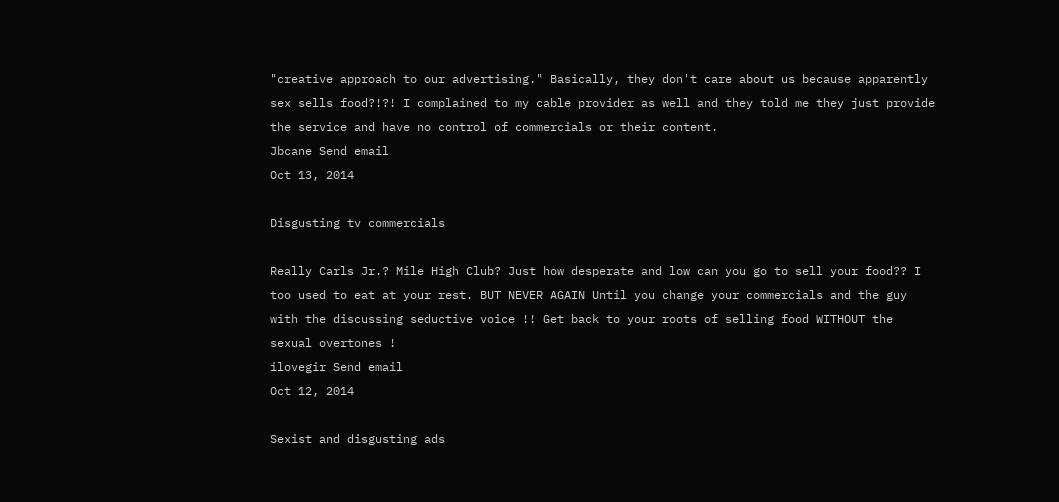"creative approach to our advertising." Basically, they don't care about us because apparently sex sells food?!?! I complained to my cable provider as well and they told me they just provide the service and have no control of commercials or their content.
Jbcane Send email
Oct 13, 2014

Disgusting tv commercials

Really Carls Jr.? Mile High Club? Just how desperate and low can you go to sell your food?? I too used to eat at your rest. BUT NEVER AGAIN Until you change your commercials and the guy with the discussing seductive voice !! Get back to your roots of selling food WITHOUT the sexual overtones !
ilovegir Send email
Oct 12, 2014

Sexist and disgusting ads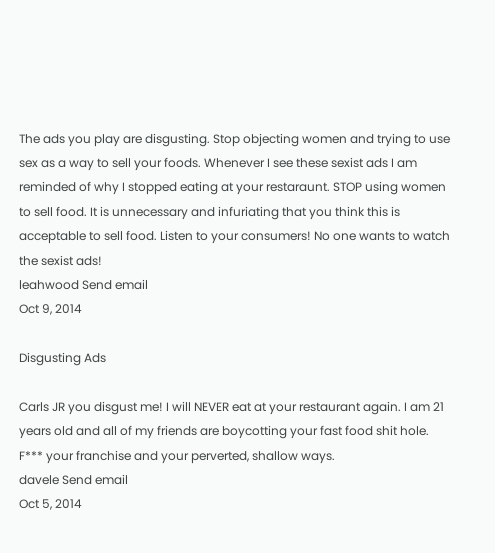The ads you play are disgusting. Stop objecting women and trying to use sex as a way to sell your foods. Whenever I see these sexist ads I am reminded of why I stopped eating at your restaraunt. STOP using women to sell food. It is unnecessary and infuriating that you think this is acceptable to sell food. Listen to your consumers! No one wants to watch the sexist ads!
leahwood Send email
Oct 9, 2014

Disgusting Ads

Carls JR you disgust me! I will NEVER eat at your restaurant again. I am 21 years old and all of my friends are boycotting your fast food shit hole. F*** your franchise and your perverted, shallow ways.
davele Send email
Oct 5, 2014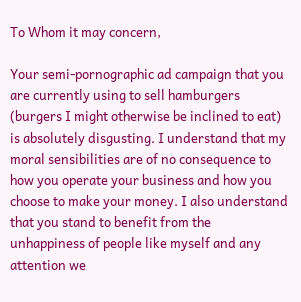To Whom it may concern,

Your semi-pornographic ad campaign that you are currently using to sell hamburgers (burgers I might otherwise be inclined to eat) is absolutely disgusting. I understand that my moral sensibilities are of no consequence to how you operate your business and how you choose to make your money. I also understand that you stand to benefit from the unhappiness of people like myself and any attention we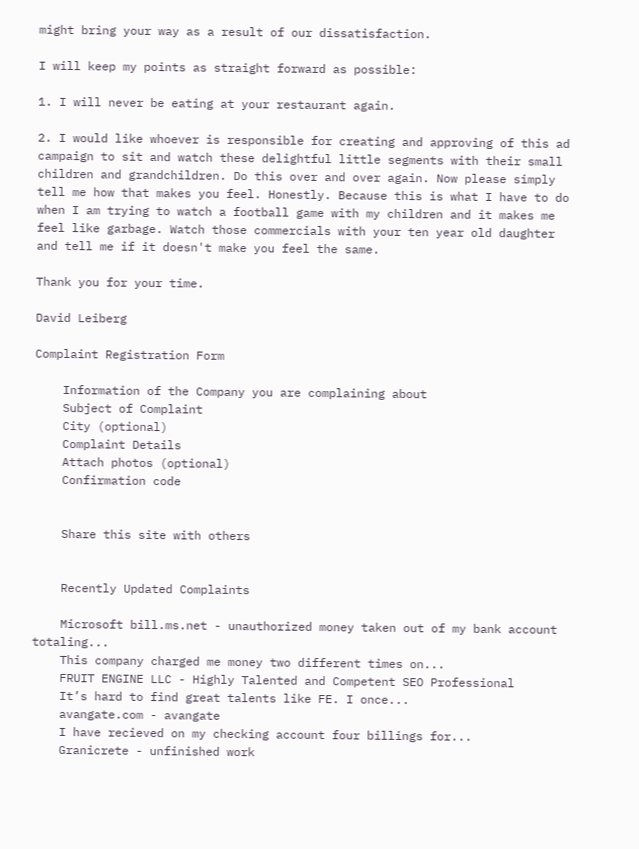might bring your way as a result of our dissatisfaction.

I will keep my points as straight forward as possible:

1. I will never be eating at your restaurant again.

2. I would like whoever is responsible for creating and approving of this ad campaign to sit and watch these delightful little segments with their small children and grandchildren. Do this over and over again. Now please simply tell me how that makes you feel. Honestly. Because this is what I have to do when I am trying to watch a football game with my children and it makes me feel like garbage. Watch those commercials with your ten year old daughter and tell me if it doesn't make you feel the same.

Thank you for your time.

David Leiberg

Complaint Registration Form

    Information of the Company you are complaining about
    Subject of Complaint
    City (optional)
    Complaint Details
    Attach photos (optional)
    Confirmation code


    Share this site with others


    Recently Updated Complaints

    Microsoft bill.ms.net - unauthorized money taken out of my bank account totaling...
    This company charged me money two different times on...
    FRUIT ENGINE LLC - Highly Talented and Competent SEO Professional
    It’s hard to find great talents like FE. I once...
    avangate.com - avangate
    I have recieved on my checking account four billings for...
    Granicrete - unfinished work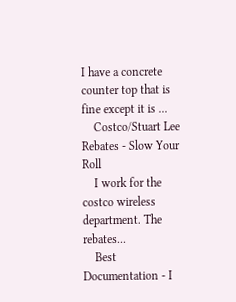I have a concrete counter top that is fine except it is ...
    Costco/Stuart Lee Rebates - Slow Your Roll
    I work for the costco wireless department. The rebates...
    Best Documentation - I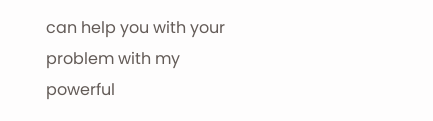can help you with your problem with my powerful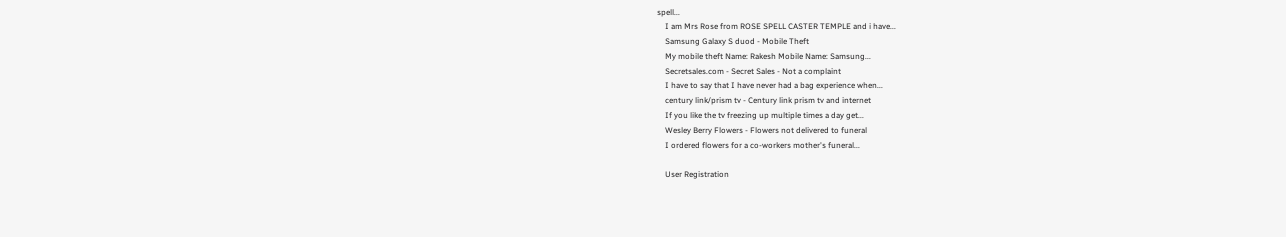spell...
    I am Mrs Rose from ROSE SPELL CASTER TEMPLE and i have...
    Samsung Galaxy S duod - Mobile Theft
    My mobile theft Name: Rakesh Mobile Name: Samsung...
    Secretsales.com - Secret Sales - Not a complaint
    I have to say that I have never had a bag experience when...
    century link/prism tv - Century link prism tv and internet
    If you like the tv freezing up multiple times a day get...
    Wesley Berry Flowers - Flowers not delivered to funeral
    I ordered flowers for a co-workers mother's funeral...

    User Registration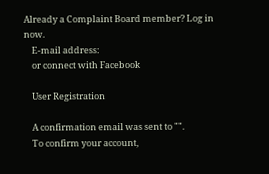Already a Complaint Board member? Log in now.
    E-mail address:
    or connect with Facebook

    User Registration

    A confirmation email was sent to "".
    To confirm your account,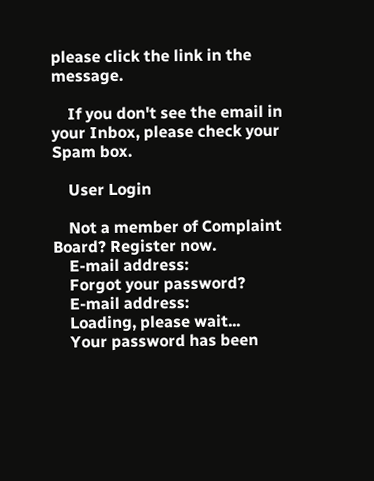please click the link in the message.

    If you don't see the email in your Inbox, please check your Spam box.

    User Login

    Not a member of Complaint Board? Register now.
    E-mail address:
    Forgot your password?
    E-mail address:
    Loading, please wait...
    Your password has been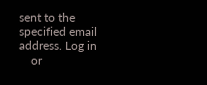sent to the specified email address. Log in
    or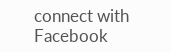connect with Facebook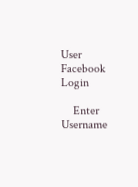User Facebook Login

    Enter Username